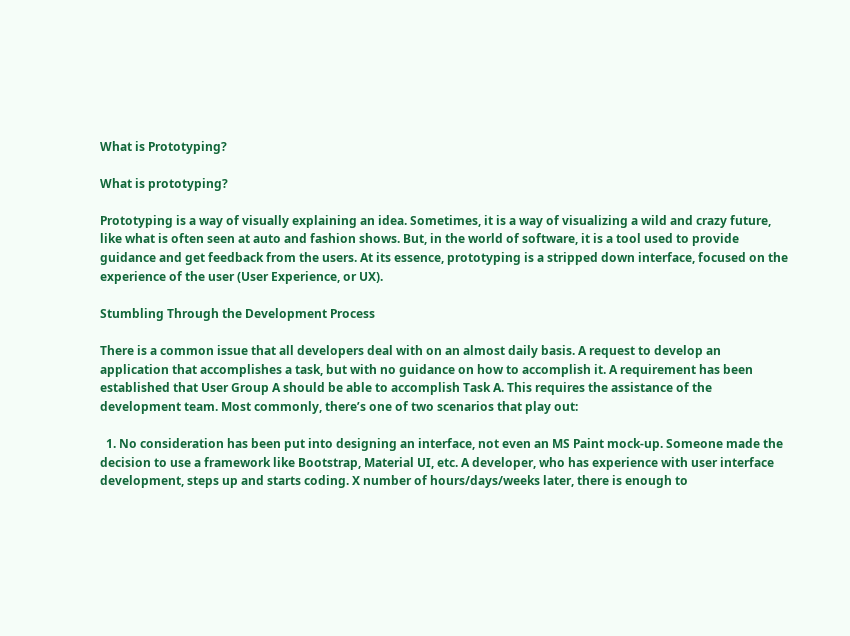What is Prototyping?

What is prototyping?

Prototyping is a way of visually explaining an idea. Sometimes, it is a way of visualizing a wild and crazy future, like what is often seen at auto and fashion shows. But, in the world of software, it is a tool used to provide guidance and get feedback from the users. At its essence, prototyping is a stripped down interface, focused on the experience of the user (User Experience, or UX).

Stumbling Through the Development Process

There is a common issue that all developers deal with on an almost daily basis. A request to develop an application that accomplishes a task, but with no guidance on how to accomplish it. A requirement has been established that User Group A should be able to accomplish Task A. This requires the assistance of the development team. Most commonly, there’s one of two scenarios that play out:

  1. No consideration has been put into designing an interface, not even an MS Paint mock-up. Someone made the decision to use a framework like Bootstrap, Material UI, etc. A developer, who has experience with user interface development, steps up and starts coding. X number of hours/days/weeks later, there is enough to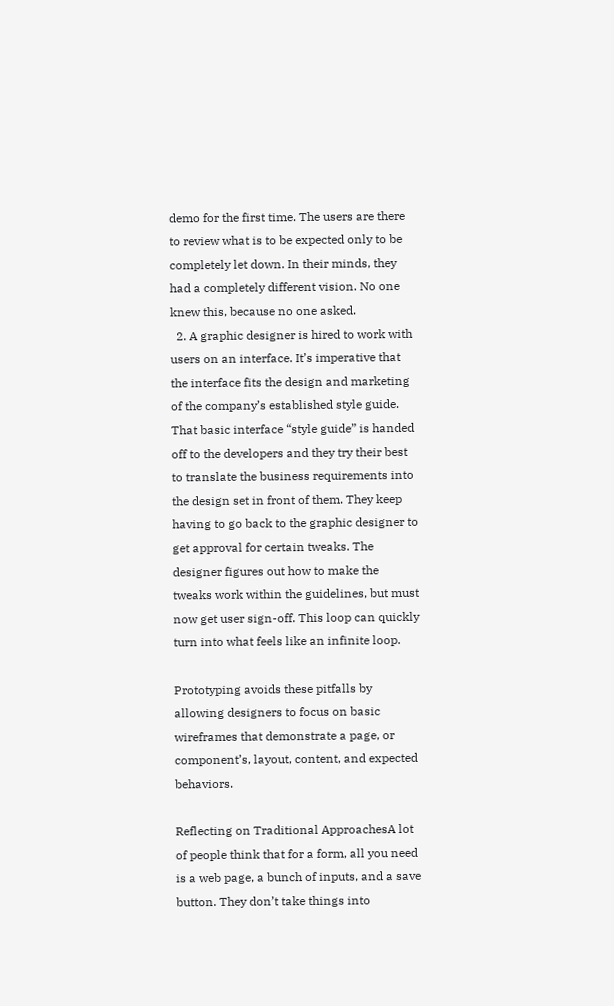demo for the first time. The users are there to review what is to be expected only to be completely let down. In their minds, they had a completely different vision. No one knew this, because no one asked.
  2. A graphic designer is hired to work with users on an interface. It’s imperative that the interface fits the design and marketing of the company’s established style guide. That basic interface “style guide” is handed off to the developers and they try their best to translate the business requirements into the design set in front of them. They keep having to go back to the graphic designer to get approval for certain tweaks. The designer figures out how to make the tweaks work within the guidelines, but must now get user sign-off. This loop can quickly turn into what feels like an infinite loop.

Prototyping avoids these pitfalls by allowing designers to focus on basic wireframes that demonstrate a page, or component’s, layout, content, and expected behaviors.

Reflecting on Traditional ApproachesA lot of people think that for a form, all you need is a web page, a bunch of inputs, and a save button. They don’t take things into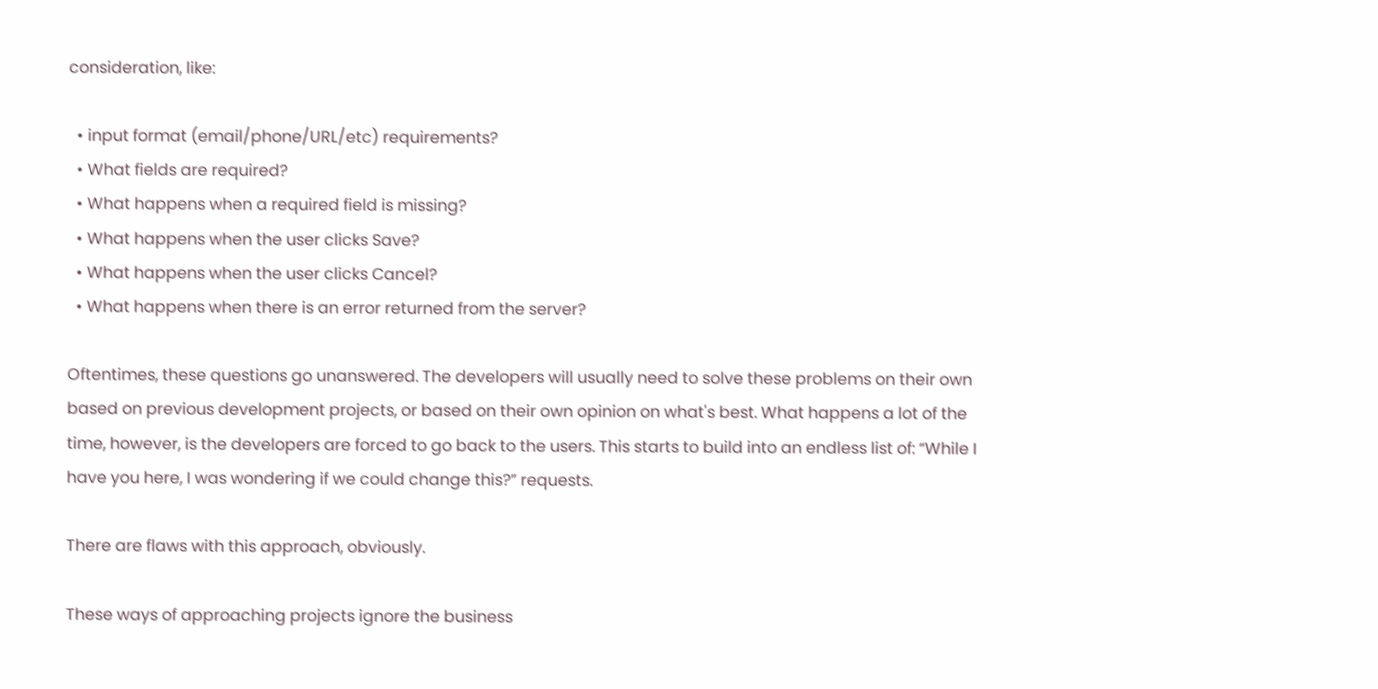consideration, like:

  • input format (email/phone/URL/etc) requirements?
  • What fields are required?
  • What happens when a required field is missing?
  • What happens when the user clicks Save?
  • What happens when the user clicks Cancel?
  • What happens when there is an error returned from the server?

Oftentimes, these questions go unanswered. The developers will usually need to solve these problems on their own based on previous development projects, or based on their own opinion on what's best. What happens a lot of the time, however, is the developers are forced to go back to the users. This starts to build into an endless list of: “While I have you here, I was wondering if we could change this?” requests.

There are flaws with this approach, obviously.

These ways of approaching projects ignore the business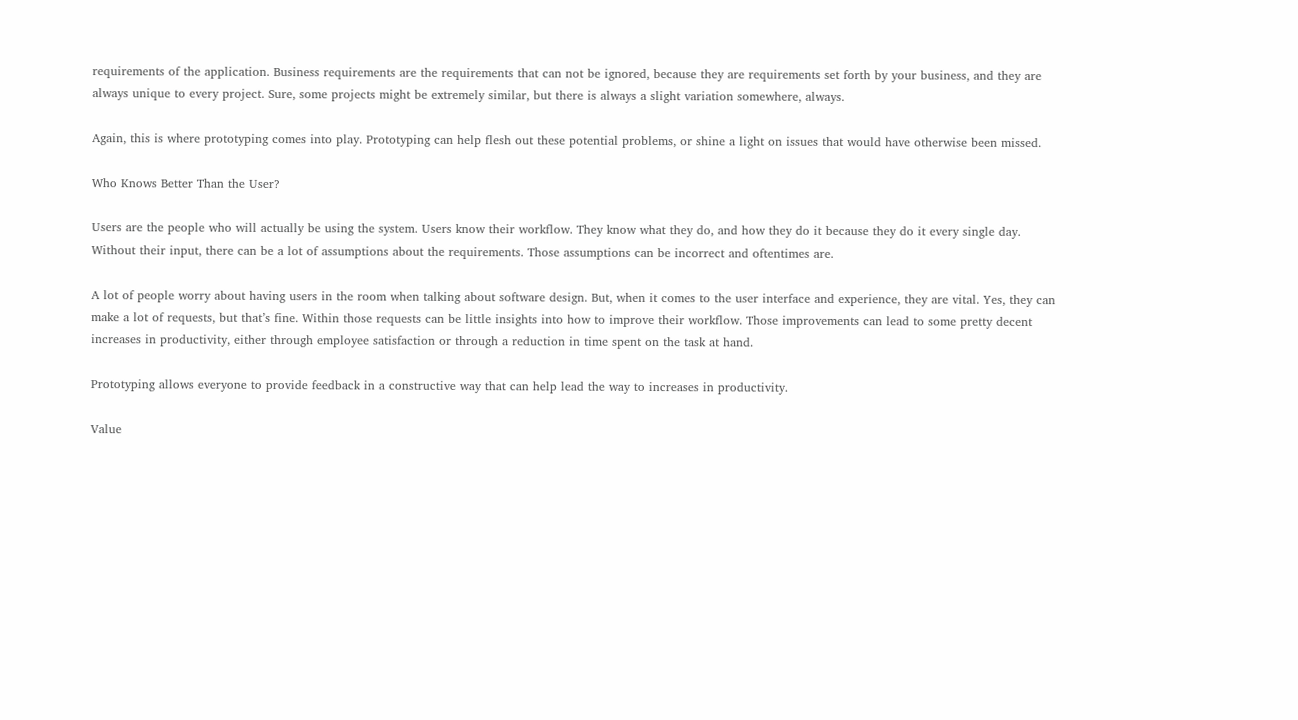requirements of the application. Business requirements are the requirements that can not be ignored, because they are requirements set forth by your business, and they are always unique to every project. Sure, some projects might be extremely similar, but there is always a slight variation somewhere, always.

Again, this is where prototyping comes into play. Prototyping can help flesh out these potential problems, or shine a light on issues that would have otherwise been missed.

Who Knows Better Than the User?

Users are the people who will actually be using the system. Users know their workflow. They know what they do, and how they do it because they do it every single day. Without their input, there can be a lot of assumptions about the requirements. Those assumptions can be incorrect and oftentimes are.

A lot of people worry about having users in the room when talking about software design. But, when it comes to the user interface and experience, they are vital. Yes, they can make a lot of requests, but that’s fine. Within those requests can be little insights into how to improve their workflow. Those improvements can lead to some pretty decent increases in productivity, either through employee satisfaction or through a reduction in time spent on the task at hand.

Prototyping allows everyone to provide feedback in a constructive way that can help lead the way to increases in productivity.

Value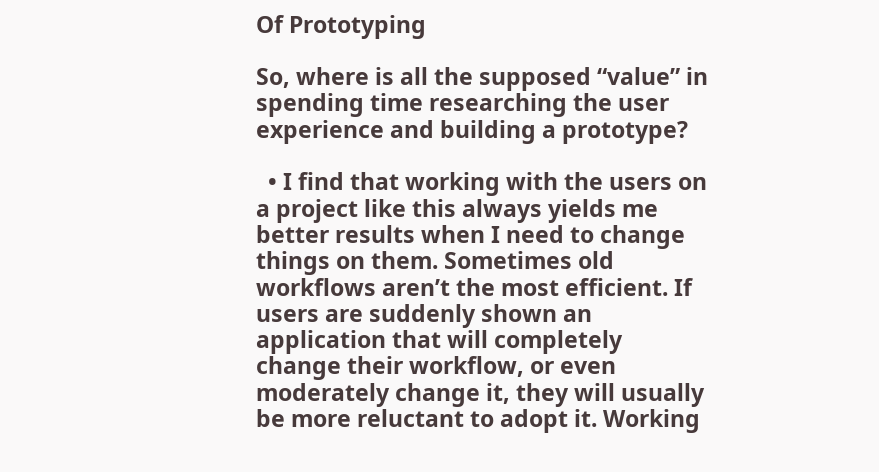Of Prototyping

So, where is all the supposed “value” in spending time researching the user experience and building a prototype?

  • I find that working with the users on a project like this always yields me better results when I need to change things on them. Sometimes old workflows aren’t the most efficient. If users are suddenly shown an application that will completely change their workflow, or even moderately change it, they will usually be more reluctant to adopt it. Working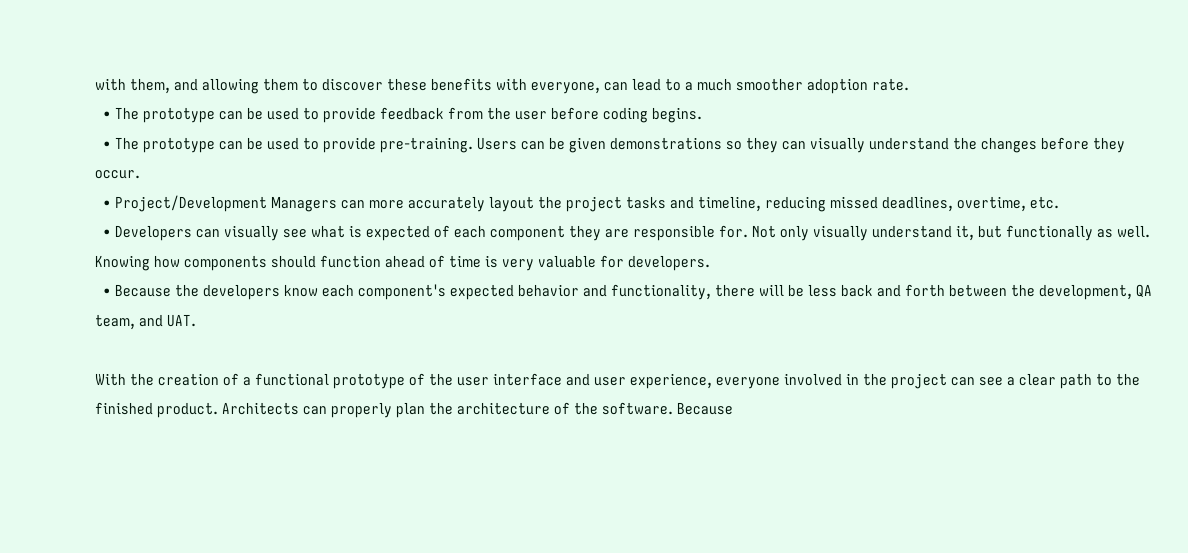with them, and allowing them to discover these benefits with everyone, can lead to a much smoother adoption rate.
  • The prototype can be used to provide feedback from the user before coding begins.
  • The prototype can be used to provide pre-training. Users can be given demonstrations so they can visually understand the changes before they occur.
  • Project/Development Managers can more accurately layout the project tasks and timeline, reducing missed deadlines, overtime, etc.
  • Developers can visually see what is expected of each component they are responsible for. Not only visually understand it, but functionally as well. Knowing how components should function ahead of time is very valuable for developers.
  • Because the developers know each component's expected behavior and functionality, there will be less back and forth between the development, QA team, and UAT.

With the creation of a functional prototype of the user interface and user experience, everyone involved in the project can see a clear path to the finished product. Architects can properly plan the architecture of the software. Because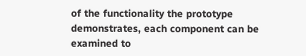of the functionality the prototype demonstrates, each component can be examined to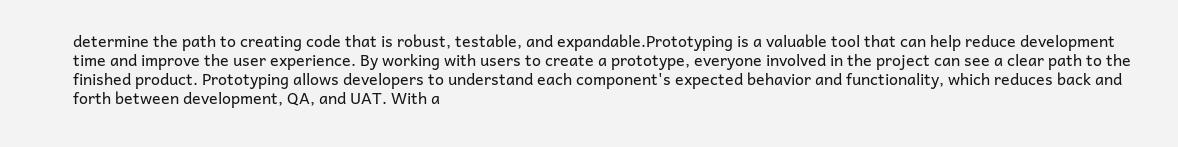determine the path to creating code that is robust, testable, and expandable.Prototyping is a valuable tool that can help reduce development time and improve the user experience. By working with users to create a prototype, everyone involved in the project can see a clear path to the finished product. Prototyping allows developers to understand each component's expected behavior and functionality, which reduces back and forth between development, QA, and UAT. With a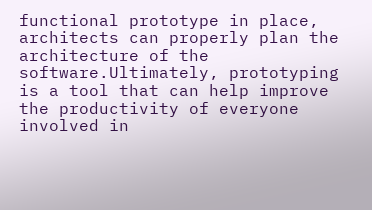functional prototype in place, architects can properly plan the architecture of the software.Ultimately, prototyping is a tool that can help improve the productivity of everyone involved in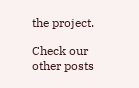the project.

Check our other posts